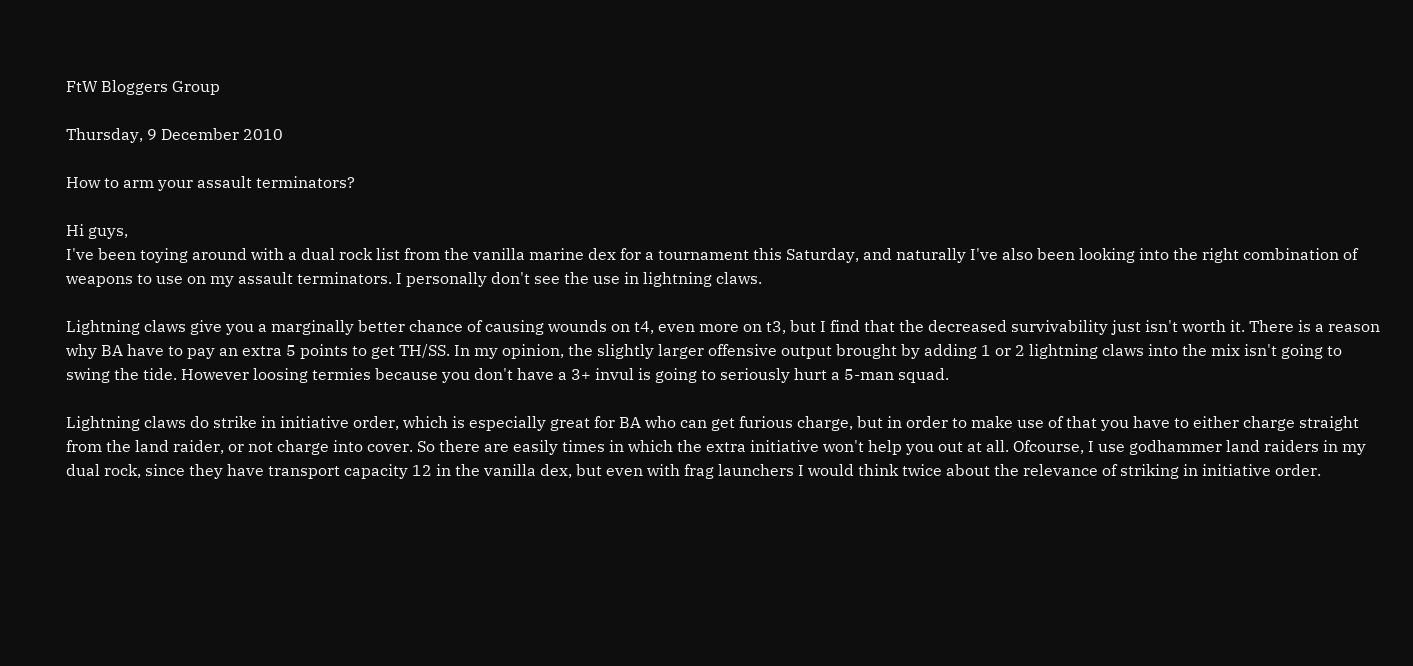FtW Bloggers Group

Thursday, 9 December 2010

How to arm your assault terminators?

Hi guys,
I've been toying around with a dual rock list from the vanilla marine dex for a tournament this Saturday, and naturally I've also been looking into the right combination of weapons to use on my assault terminators. I personally don't see the use in lightning claws.

Lightning claws give you a marginally better chance of causing wounds on t4, even more on t3, but I find that the decreased survivability just isn't worth it. There is a reason why BA have to pay an extra 5 points to get TH/SS. In my opinion, the slightly larger offensive output brought by adding 1 or 2 lightning claws into the mix isn't going to swing the tide. However loosing termies because you don't have a 3+ invul is going to seriously hurt a 5-man squad.

Lightning claws do strike in initiative order, which is especially great for BA who can get furious charge, but in order to make use of that you have to either charge straight from the land raider, or not charge into cover. So there are easily times in which the extra initiative won't help you out at all. Ofcourse, I use godhammer land raiders in my dual rock, since they have transport capacity 12 in the vanilla dex, but even with frag launchers I would think twice about the relevance of striking in initiative order.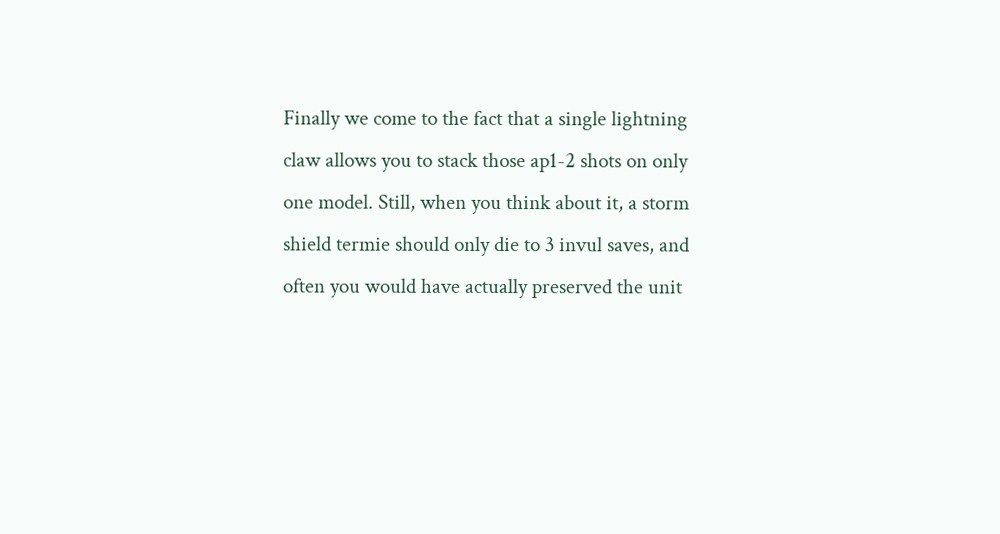Finally we come to the fact that a single lightning claw allows you to stack those ap1-2 shots on only one model. Still, when you think about it, a storm shield termie should only die to 3 invul saves, and often you would have actually preserved the unit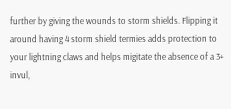further by giving the wounds to storm shields. Flipping it around having 4 storm shield termies adds protection to your lightning claws and helps migitate the absence of a 3+ invul,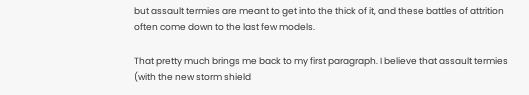but assault termies are meant to get into the thick of it, and these battles of attrition often come down to the last few models.

That pretty much brings me back to my first paragraph. I believe that assault termies (with the new storm shield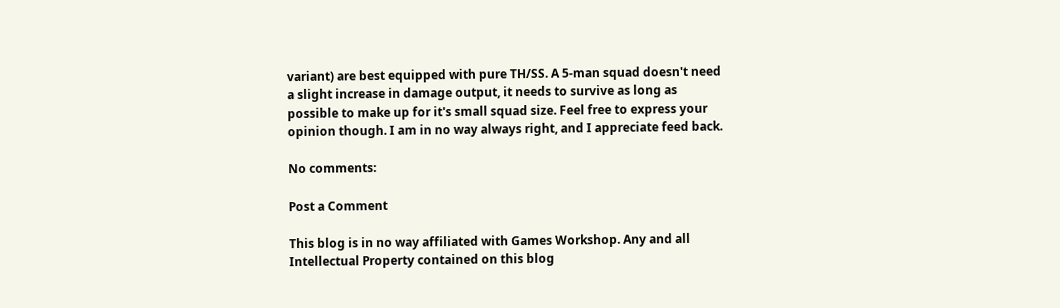variant) are best equipped with pure TH/SS. A 5-man squad doesn't need a slight increase in damage output, it needs to survive as long as possible to make up for it's small squad size. Feel free to express your opinion though. I am in no way always right, and I appreciate feed back.

No comments:

Post a Comment

This blog is in no way affiliated with Games Workshop. Any and all Intellectual Property contained on this blog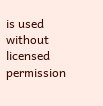is used without licensed permission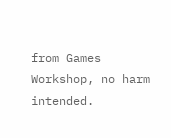from Games Workshop, no harm intended.